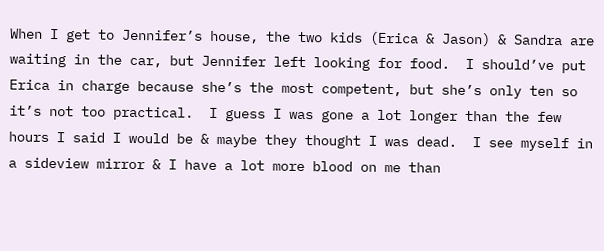When I get to Jennifer’s house, the two kids (Erica & Jason) & Sandra are waiting in the car, but Jennifer left looking for food.  I should’ve put Erica in charge because she’s the most competent, but she’s only ten so it’s not too practical.  I guess I was gone a lot longer than the few hours I said I would be & maybe they thought I was dead.  I see myself in a sideview mirror & I have a lot more blood on me than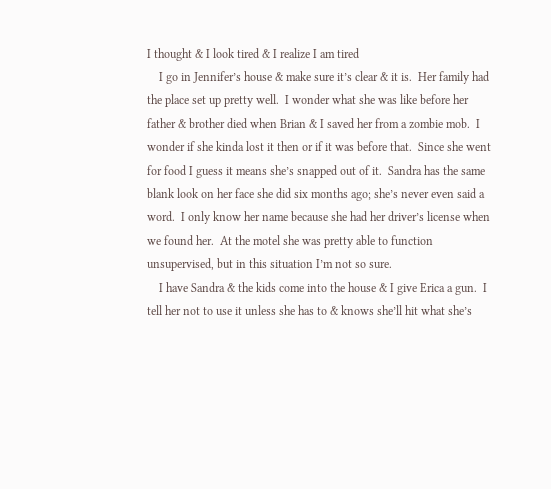I thought & I look tired & I realize I am tired
    I go in Jennifer’s house & make sure it’s clear & it is.  Her family had the place set up pretty well.  I wonder what she was like before her father & brother died when Brian & I saved her from a zombie mob.  I wonder if she kinda lost it then or if it was before that.  Since she went for food I guess it means she’s snapped out of it.  Sandra has the same blank look on her face she did six months ago; she’s never even said a word.  I only know her name because she had her driver’s license when we found her.  At the motel she was pretty able to function unsupervised, but in this situation I’m not so sure.
    I have Sandra & the kids come into the house & I give Erica a gun.  I tell her not to use it unless she has to & knows she’ll hit what she’s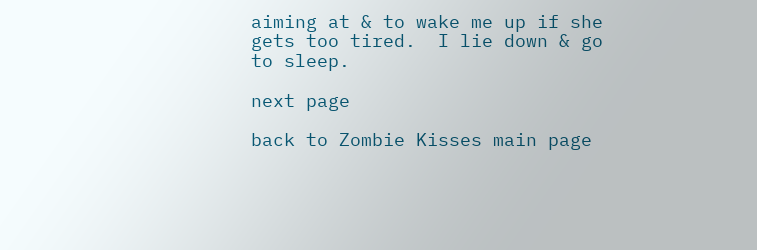aiming at & to wake me up if she gets too tired.  I lie down & go to sleep.

next page

back to Zombie Kisses main page